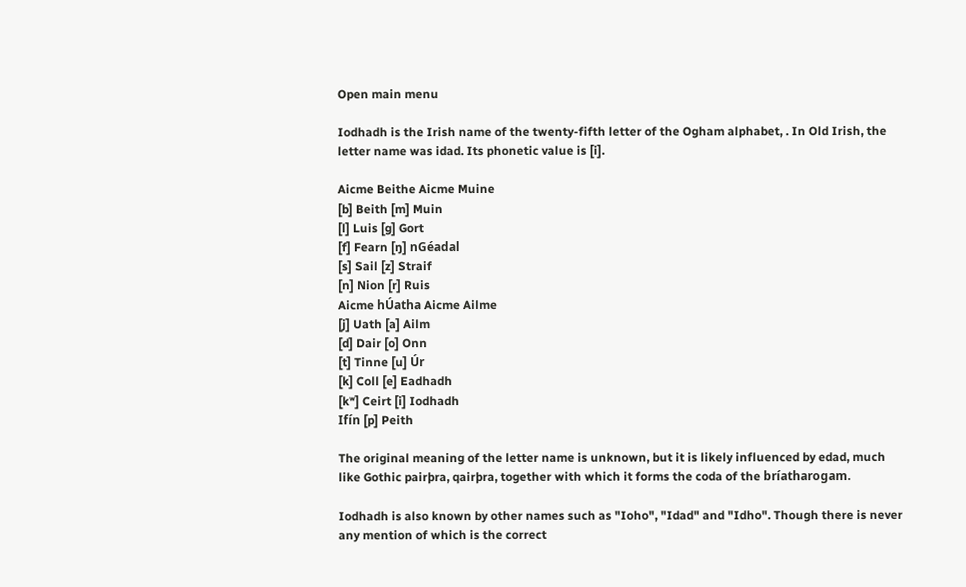Open main menu

Iodhadh is the Irish name of the twenty-fifth letter of the Ogham alphabet, . In Old Irish, the letter name was idad. Its phonetic value is [i].

Aicme Beithe Aicme Muine
[b] Beith [m] Muin
[l] Luis [ɡ] Gort
[f] Fearn [ŋ] nGéadal
[s] Sail [z] Straif
[n] Nion [r] Ruis
Aicme hÚatha Aicme Ailme
[j] Uath [a] Ailm
[d] Dair [o] Onn
[t] Tinne [u] Úr
[k] Coll [e] Eadhadh
[kʷ] Ceirt [i] Iodhadh
Ifín [p] Peith

The original meaning of the letter name is unknown, but it is likely influenced by edad, much like Gothic pairþra, qairþra, together with which it forms the coda of the bríatharogam.

Iodhadh is also known by other names such as "Ioho", "Idad" and "Idho". Though there is never any mention of which is the correct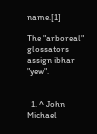name.[1]

The "arboreal" glossators assign ibhar "yew".


  1. ^ John Michael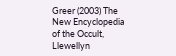Greer (2003) The New Encyclopedia of the Occult, Llewellyn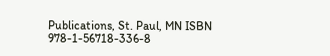Publications, St. Paul, MN ISBN 978-1-56718-336-8